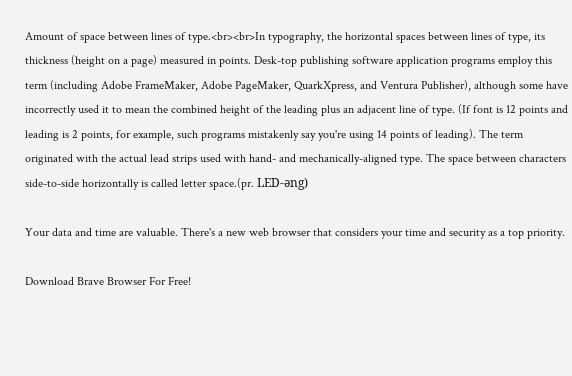Amount of space between lines of type.<br><br>In typography, the horizontal spaces between lines of type, its thickness (height on a page) measured in points. Desk-top publishing software application programs employ this term (including Adobe FrameMaker, Adobe PageMaker, QuarkXpress, and Ventura Publisher), although some have incorrectly used it to mean the combined height of the leading plus an adjacent line of type. (If font is 12 points and leading is 2 points, for example, such programs mistakenly say you're using 14 points of leading). The term originated with the actual lead strips used with hand- and mechanically-aligned type. The space between characters side-to-side horizontally is called letter space.(pr. LED-əng)

Your data and time are valuable. There's a new web browser that considers your time and security as a top priority.

Download Brave Browser For Free!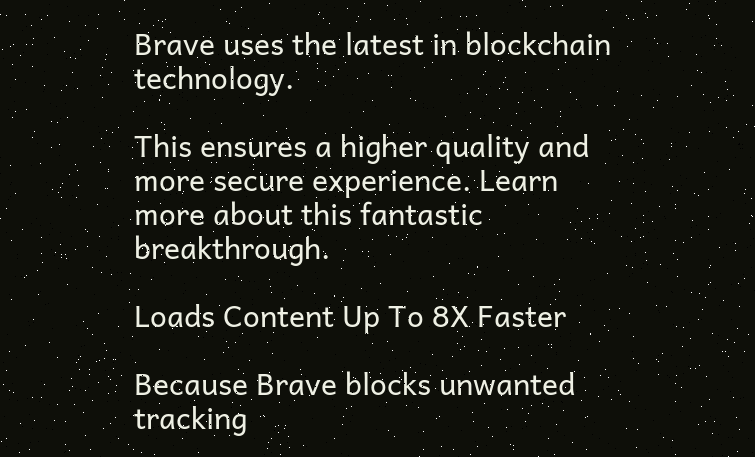Brave uses the latest in blockchain technology.

This ensures a higher quality and more secure experience. Learn more about this fantastic breakthrough.

Loads Content Up To 8X Faster

Because Brave blocks unwanted tracking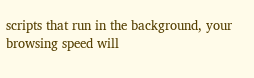scripts that run in the background, your browsing speed will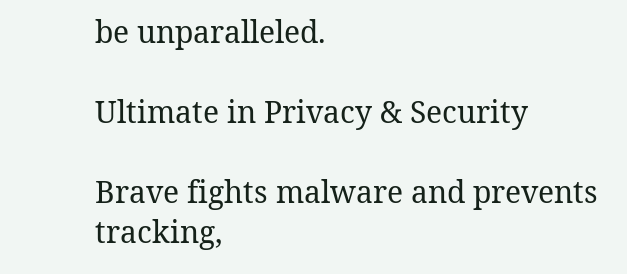be unparalleled.

Ultimate in Privacy & Security

Brave fights malware and prevents tracking,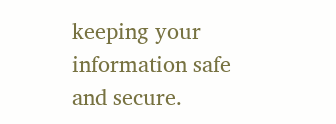keeping your information safe and secure.